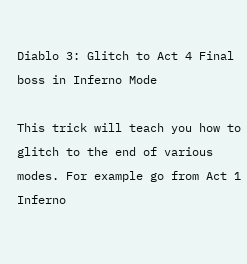Diablo 3: Glitch to Act 4 Final boss in Inferno Mode

This trick will teach you how to glitch to the end of various modes. For example go from Act 1 Inferno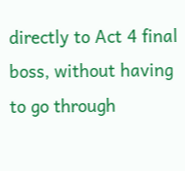directly to Act 4 final boss, without having to go through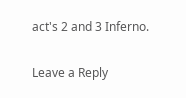act's 2 and 3 Inferno.

Leave a Reply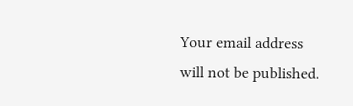Your email address will not be published.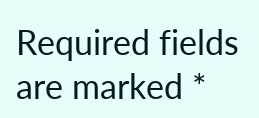Required fields are marked *